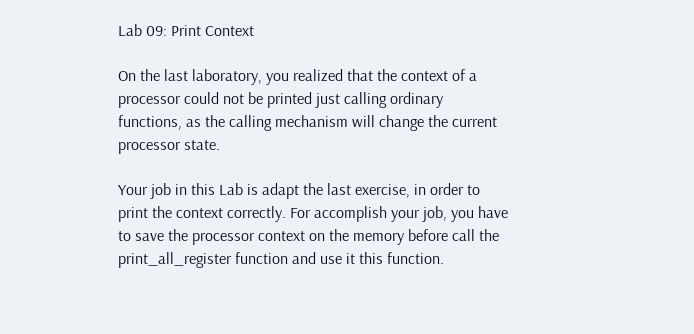Lab 09: Print Context

On the last laboratory, you realized that the context of a processor could not be printed just calling ordinary functions, as the calling mechanism will change the current processor state.

Your job in this Lab is adapt the last exercise, in order to print the context correctly. For accomplish your job, you have to save the processor context on the memory before call the print_all_register function and use it this function.